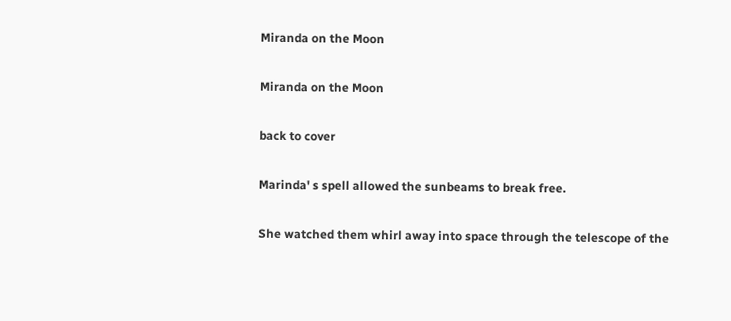Miranda on the Moon

Miranda on the Moon

back to cover

Marinda' s spell allowed the sunbeams to break free.

She watched them whirl away into space through the telescope of the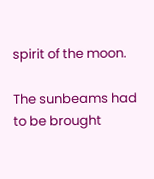spirit of the moon.

The sunbeams had to be brought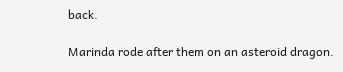back.

Marinda rode after them on an asteroid dragon.